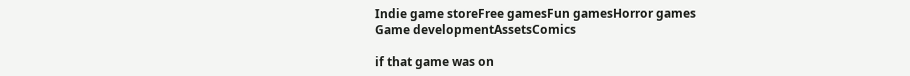Indie game storeFree gamesFun gamesHorror games
Game developmentAssetsComics

if that game was on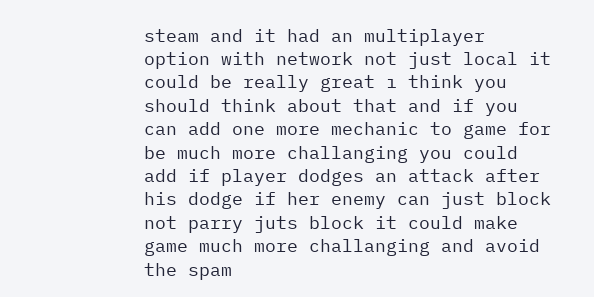steam and it had an multiplayer option with network not just local it could be really great ı think you should think about that and if you can add one more mechanic to game for be much more challanging you could add if player dodges an attack after his dodge if her enemy can just block not parry juts block it could make game much more challanging and avoid the spam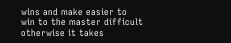wins and make easier to win to the master difficult otherwise it takes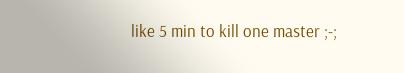like 5 min to kill one master ;-;